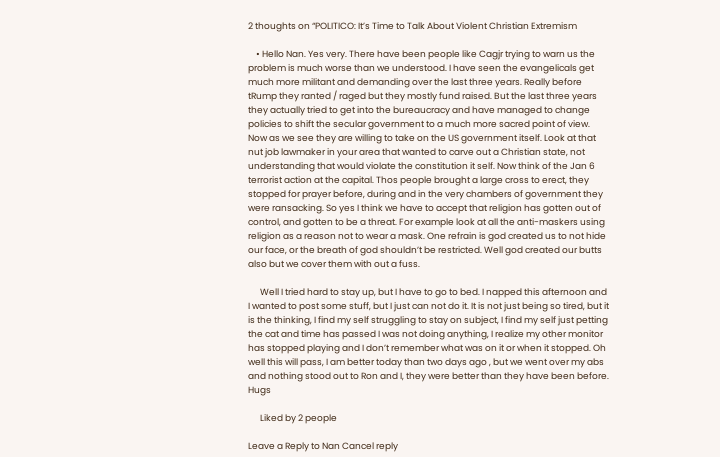2 thoughts on “POLITICO: It’s Time to Talk About Violent Christian Extremism

    • Hello Nan. Yes very. There have been people like Cagjr trying to warn us the problem is much worse than we understood. I have seen the evangelicals get much more militant and demanding over the last three years. Really before tRump they ranted / raged but they mostly fund raised. But the last three years they actually tried to get into the bureaucracy and have managed to change policies to shift the secular government to a much more sacred point of view. Now as we see they are willing to take on the US government itself. Look at that nut job lawmaker in your area that wanted to carve out a Christian state, not understanding that would violate the constitution it self. Now think of the Jan 6 terrorist action at the capital. Thos people brought a large cross to erect, they stopped for prayer before, during and in the very chambers of government they were ransacking. So yes I think we have to accept that religion has gotten out of control, and gotten to be a threat. For example look at all the anti-maskers using religion as a reason not to wear a mask. One refrain is god created us to not hide our face, or the breath of god shouldn’t be restricted. Well god created our butts also but we cover them with out a fuss.

      Well I tried hard to stay up, but I have to go to bed. I napped this afternoon and I wanted to post some stuff, but I just can not do it. It is not just being so tired, but it is the thinking, I find my self struggling to stay on subject, I find my self just petting the cat and time has passed I was not doing anything, I realize my other monitor has stopped playing and I don’t remember what was on it or when it stopped. Oh well this will pass, I am better today than two days ago , but we went over my abs and nothing stood out to Ron and I, they were better than they have been before. Hugs

      Liked by 2 people

Leave a Reply to Nan Cancel reply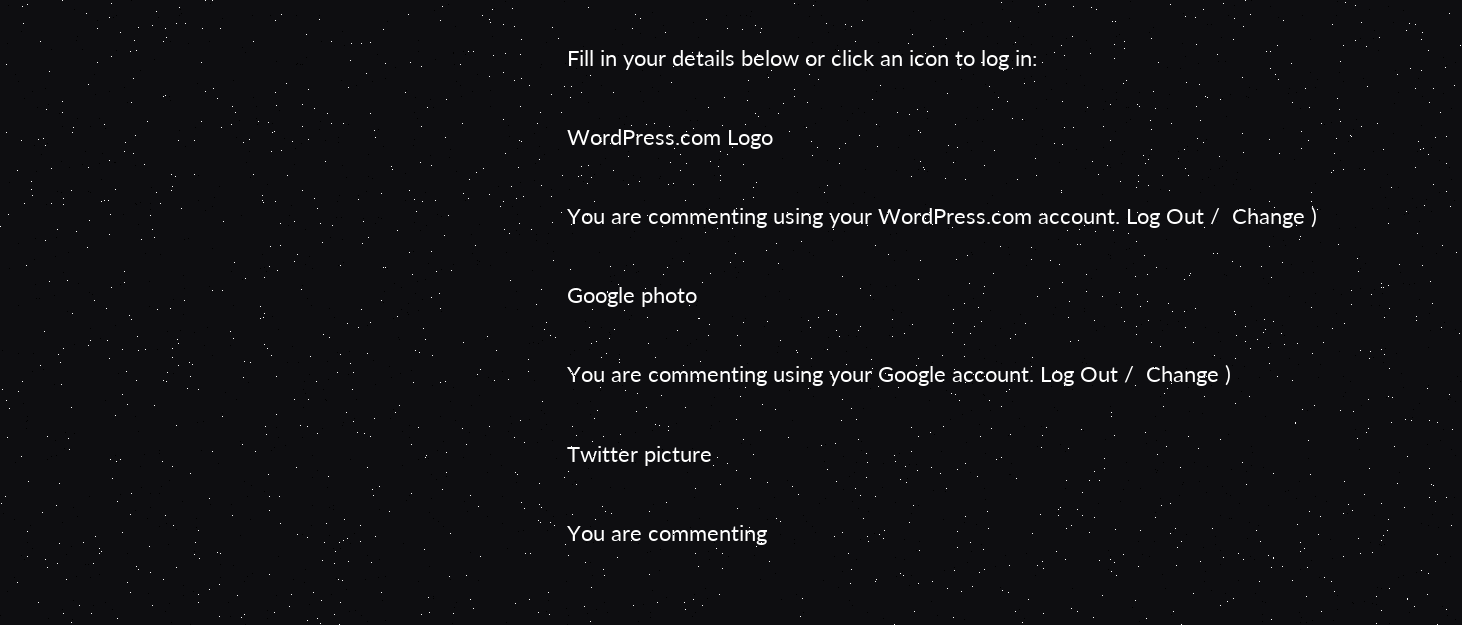Fill in your details below or click an icon to log in:

WordPress.com Logo

You are commenting using your WordPress.com account. Log Out /  Change )

Google photo

You are commenting using your Google account. Log Out /  Change )

Twitter picture

You are commenting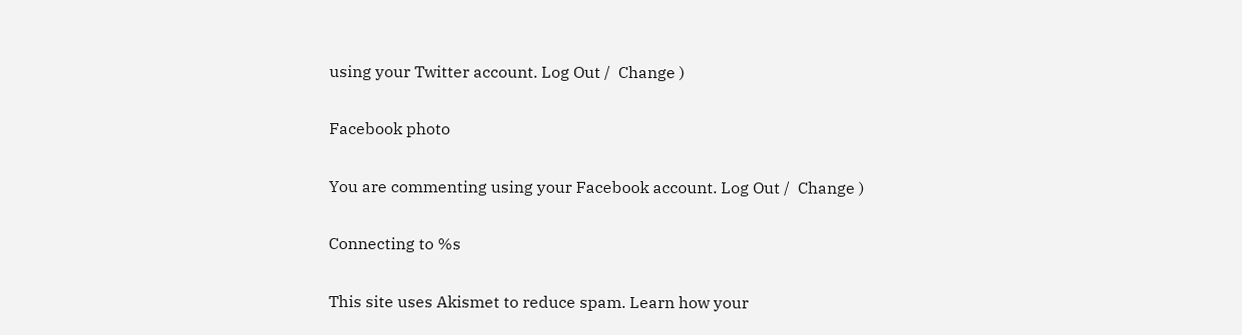using your Twitter account. Log Out /  Change )

Facebook photo

You are commenting using your Facebook account. Log Out /  Change )

Connecting to %s

This site uses Akismet to reduce spam. Learn how your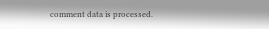comment data is processed.